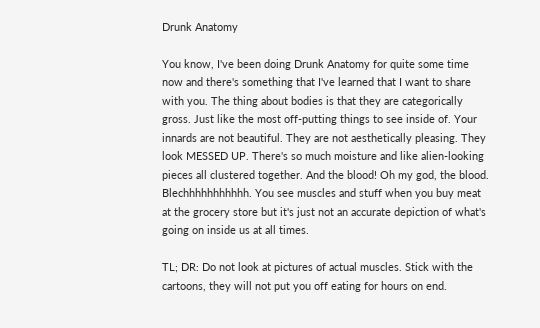Drunk Anatomy

You know, I've been doing Drunk Anatomy for quite some time now and there's something that I've learned that I want to share with you. The thing about bodies is that they are categorically gross. Just like the most off-putting things to see inside of. Your innards are not beautiful. They are not aesthetically pleasing. They look MESSED UP. There's so much moisture and like alien-looking pieces all clustered together. And the blood! Oh my god, the blood. Blechhhhhhhhhhh. You see muscles and stuff when you buy meat at the grocery store but it's just not an accurate depiction of what's going on inside us at all times.

TL; DR: Do not look at pictures of actual muscles. Stick with the cartoons, they will not put you off eating for hours on end.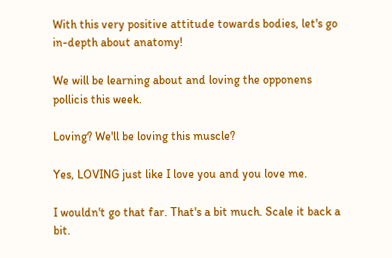With this very positive attitude towards bodies, let's go in-depth about anatomy!

We will be learning about and loving the opponens pollicis this week.

Loving? We'll be loving this muscle?

Yes, LOVING just like I love you and you love me.

I wouldn't go that far. That's a bit much. Scale it back a bit.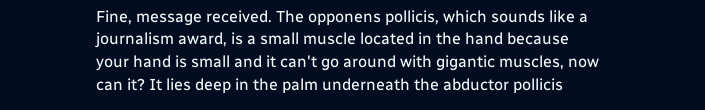Fine, message received. The opponens pollicis, which sounds like a journalism award, is a small muscle located in the hand because your hand is small and it can't go around with gigantic muscles, now can it? It lies deep in the palm underneath the abductor pollicis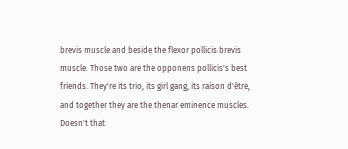brevis muscle and beside the flexor pollicis brevis muscle. Those two are the opponens pollicis's best friends. They're its trio, its girl gang, its raison d'être, and together they are the thenar eminence muscles. Doesn't that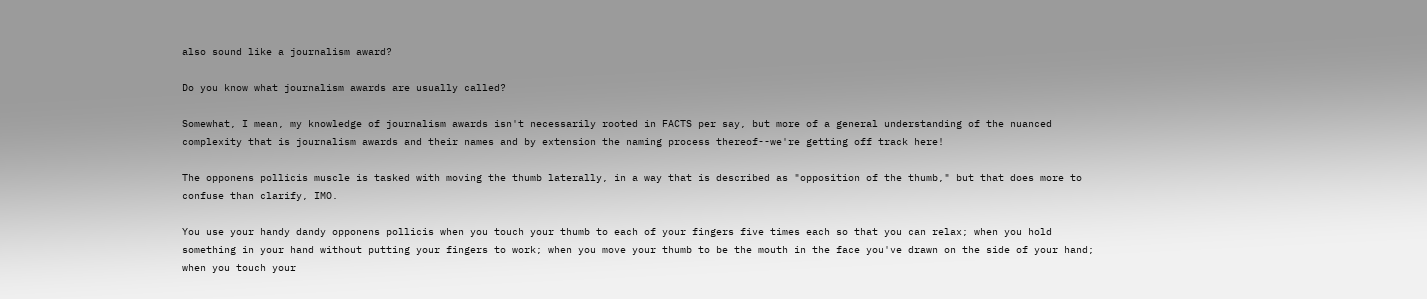also sound like a journalism award?

Do you know what journalism awards are usually called?

Somewhat, I mean, my knowledge of journalism awards isn't necessarily rooted in FACTS per say, but more of a general understanding of the nuanced complexity that is journalism awards and their names and by extension the naming process thereof--we're getting off track here!

The opponens pollicis muscle is tasked with moving the thumb laterally, in a way that is described as "opposition of the thumb," but that does more to confuse than clarify, IMO.

You use your handy dandy opponens pollicis when you touch your thumb to each of your fingers five times each so that you can relax; when you hold something in your hand without putting your fingers to work; when you move your thumb to be the mouth in the face you've drawn on the side of your hand; when you touch your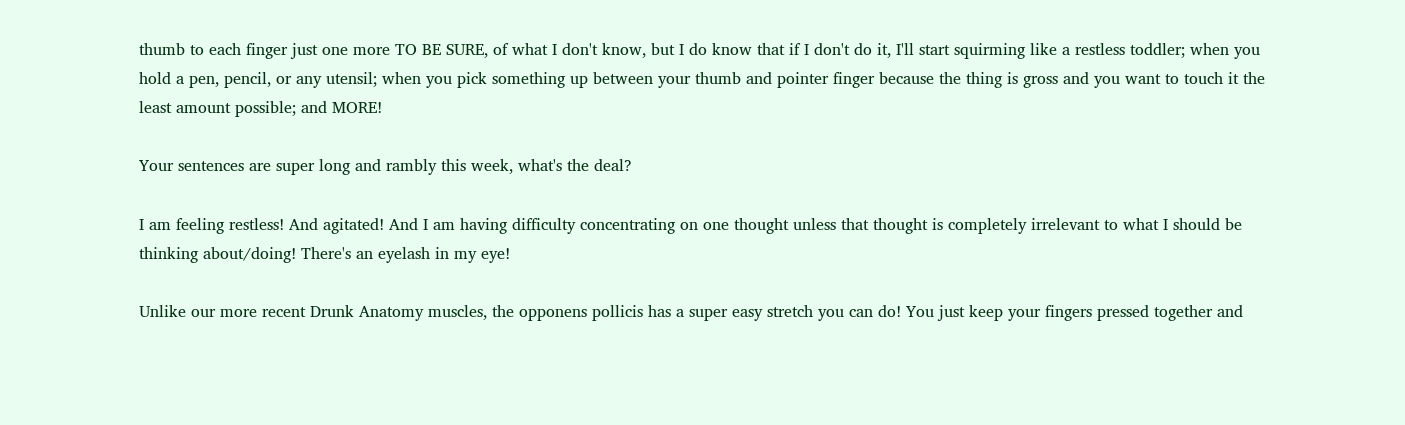thumb to each finger just one more TO BE SURE, of what I don't know, but I do know that if I don't do it, I'll start squirming like a restless toddler; when you hold a pen, pencil, or any utensil; when you pick something up between your thumb and pointer finger because the thing is gross and you want to touch it the least amount possible; and MORE!

Your sentences are super long and rambly this week, what's the deal?

I am feeling restless! And agitated! And I am having difficulty concentrating on one thought unless that thought is completely irrelevant to what I should be thinking about/doing! There's an eyelash in my eye!

Unlike our more recent Drunk Anatomy muscles, the opponens pollicis has a super easy stretch you can do! You just keep your fingers pressed together and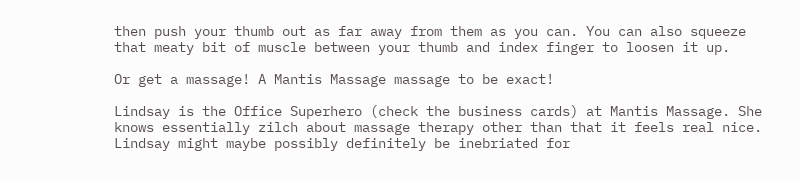then push your thumb out as far away from them as you can. You can also squeeze that meaty bit of muscle between your thumb and index finger to loosen it up.

Or get a massage! A Mantis Massage massage to be exact!

Lindsay is the Office Superhero (check the business cards) at Mantis Massage. She knows essentially zilch about massage therapy other than that it feels real nice. Lindsay might maybe possibly definitely be inebriated for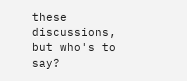these discussions, but who's to say?